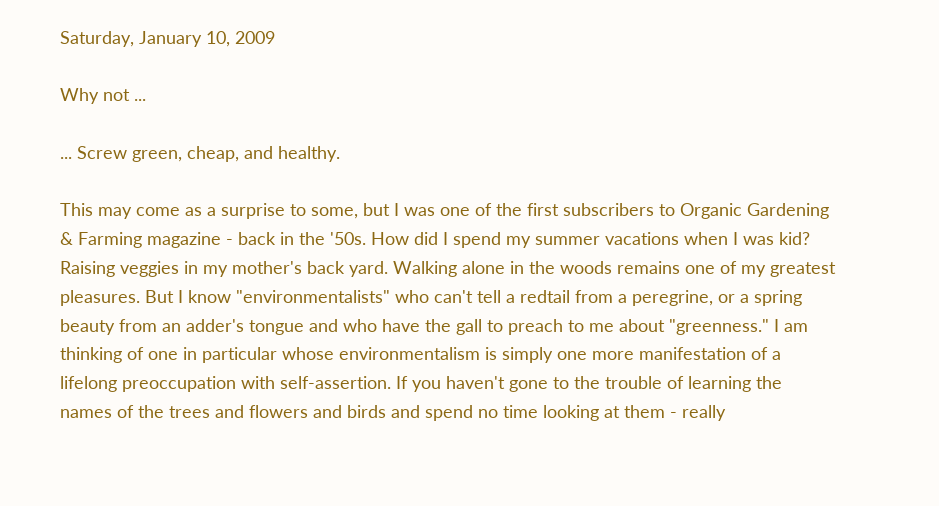Saturday, January 10, 2009

Why not ...

... Screw green, cheap, and healthy.

This may come as a surprise to some, but I was one of the first subscribers to Organic Gardening & Farming magazine - back in the '50s. How did I spend my summer vacations when I was kid? Raising veggies in my mother's back yard. Walking alone in the woods remains one of my greatest pleasures. But I know "environmentalists" who can't tell a redtail from a peregrine, or a spring beauty from an adder's tongue and who have the gall to preach to me about "greenness." I am thinking of one in particular whose environmentalism is simply one more manifestation of a lifelong preoccupation with self-assertion. If you haven't gone to the trouble of learning the names of the trees and flowers and birds and spend no time looking at them - really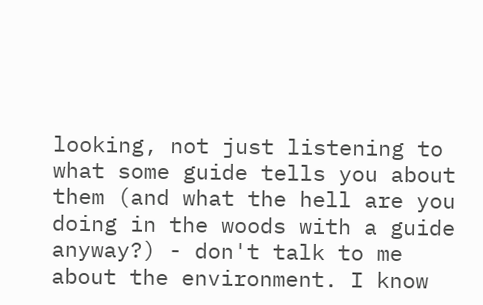looking, not just listening to what some guide tells you about them (and what the hell are you doing in the woods with a guide anyway?) - don't talk to me about the environment. I know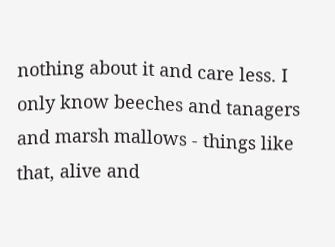nothing about it and care less. I only know beeches and tanagers and marsh mallows - things like that, alive and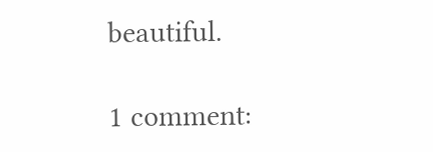beautiful.

1 comment: